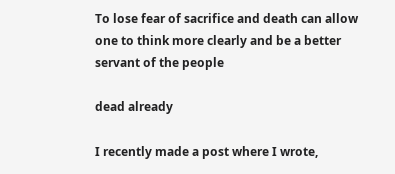To lose fear of sacrifice and death can allow one to think more clearly and be a better servant of the people

dead already

I recently made a post where I wrote,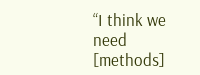“I think we need [methods]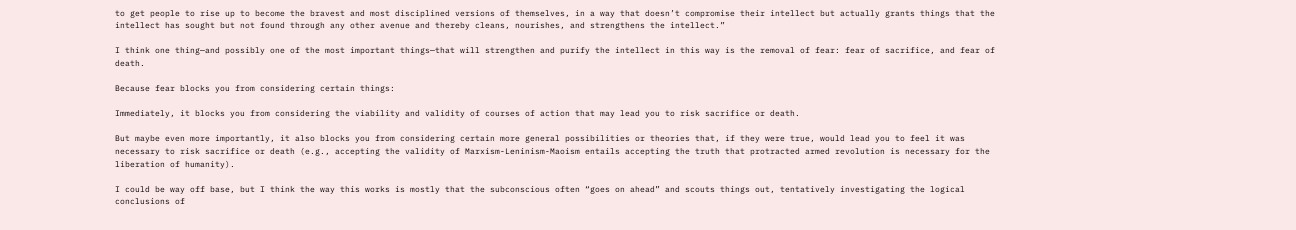to get people to rise up to become the bravest and most disciplined versions of themselves, in a way that doesn’t compromise their intellect but actually grants things that the intellect has sought but not found through any other avenue and thereby cleans, nourishes, and strengthens the intellect.”

I think one thing—and possibly one of the most important things—that will strengthen and purify the intellect in this way is the removal of fear: fear of sacrifice, and fear of death.

Because fear blocks you from considering certain things:

Immediately, it blocks you from considering the viability and validity of courses of action that may lead you to risk sacrifice or death.

But maybe even more importantly, it also blocks you from considering certain more general possibilities or theories that, if they were true, would lead you to feel it was necessary to risk sacrifice or death (e.g., accepting the validity of Marxism-Leninism-Maoism entails accepting the truth that protracted armed revolution is necessary for the liberation of humanity).

I could be way off base, but I think the way this works is mostly that the subconscious often “goes on ahead” and scouts things out, tentatively investigating the logical conclusions of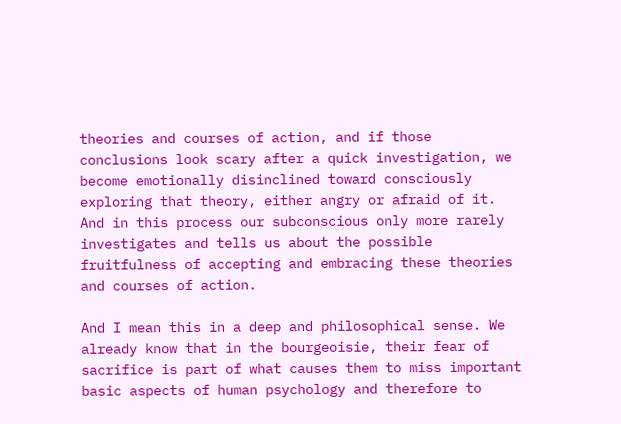theories and courses of action, and if those conclusions look scary after a quick investigation, we become emotionally disinclined toward consciously exploring that theory, either angry or afraid of it. And in this process our subconscious only more rarely investigates and tells us about the possible fruitfulness of accepting and embracing these theories and courses of action.

And I mean this in a deep and philosophical sense. We already know that in the bourgeoisie, their fear of sacrifice is part of what causes them to miss important basic aspects of human psychology and therefore to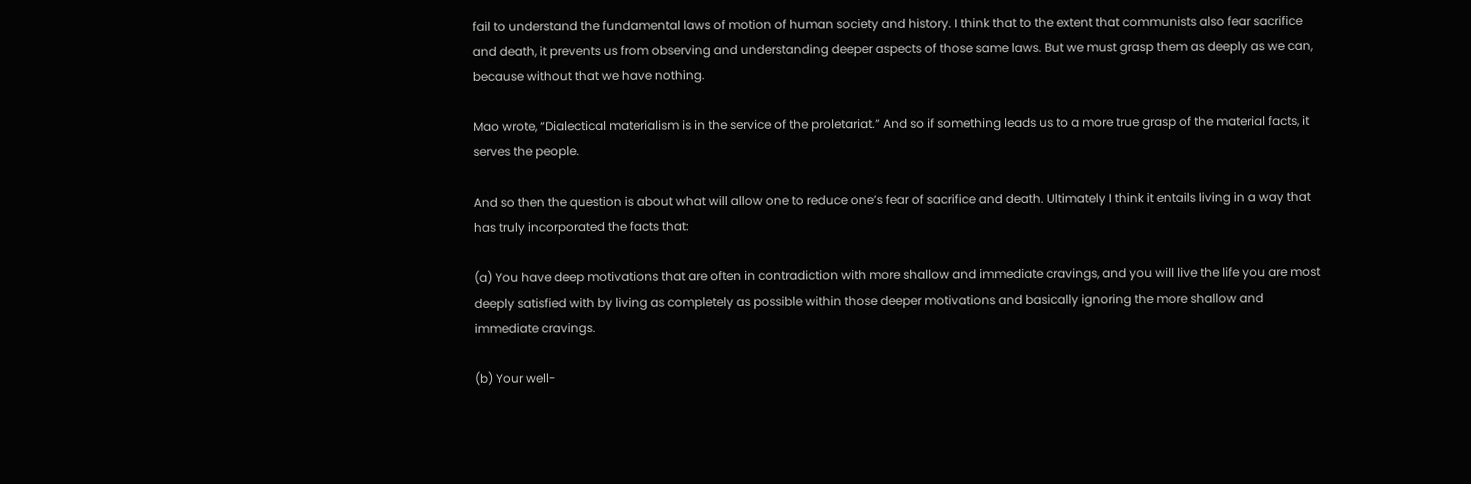fail to understand the fundamental laws of motion of human society and history. I think that to the extent that communists also fear sacrifice and death, it prevents us from observing and understanding deeper aspects of those same laws. But we must grasp them as deeply as we can, because without that we have nothing.

Mao wrote, “Dialectical materialism is in the service of the proletariat.” And so if something leads us to a more true grasp of the material facts, it serves the people.

And so then the question is about what will allow one to reduce one’s fear of sacrifice and death. Ultimately I think it entails living in a way that has truly incorporated the facts that:

(a) You have deep motivations that are often in contradiction with more shallow and immediate cravings, and you will live the life you are most deeply satisfied with by living as completely as possible within those deeper motivations and basically ignoring the more shallow and immediate cravings.

(b) Your well-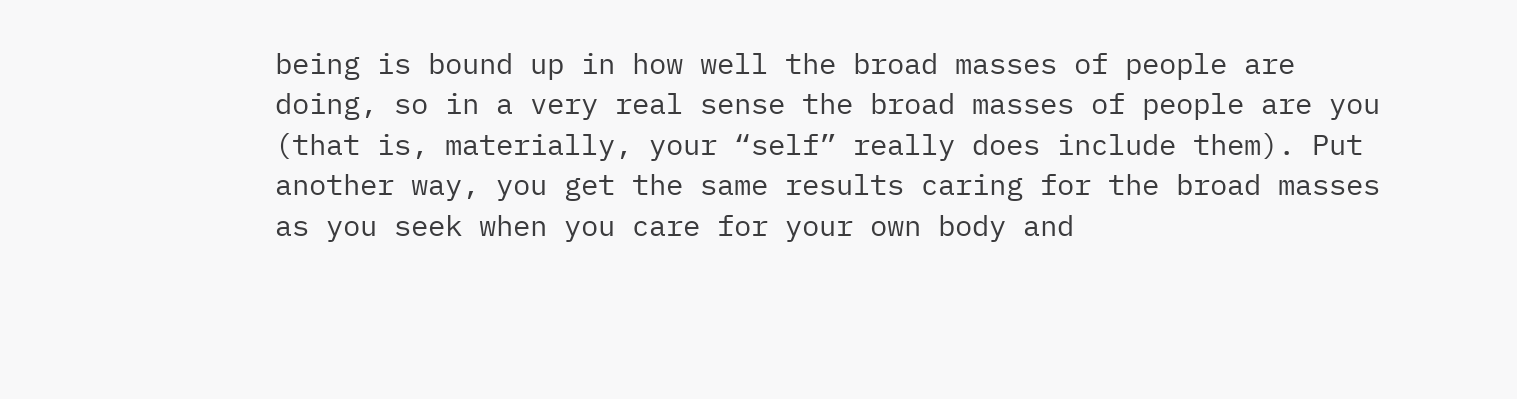being is bound up in how well the broad masses of people are doing, so in a very real sense the broad masses of people are you (that is, materially, your “self” really does include them). Put another way, you get the same results caring for the broad masses as you seek when you care for your own body and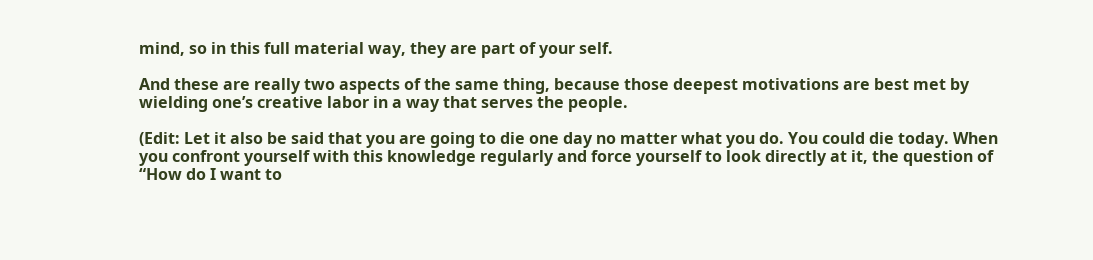mind, so in this full material way, they are part of your self.

And these are really two aspects of the same thing, because those deepest motivations are best met by wielding one’s creative labor in a way that serves the people.

(Edit: Let it also be said that you are going to die one day no matter what you do. You could die today. When you confront yourself with this knowledge regularly and force yourself to look directly at it, the question of “How do I want to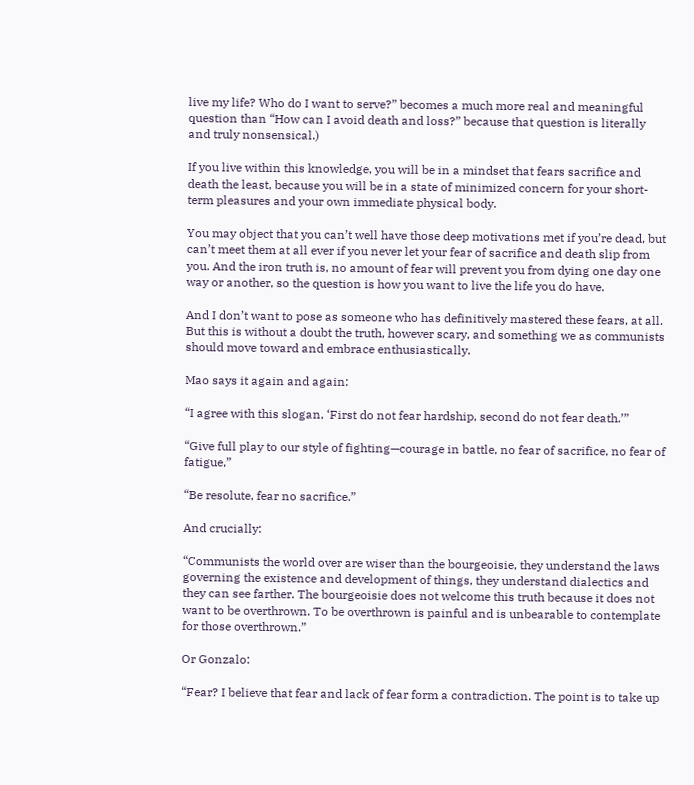live my life? Who do I want to serve?” becomes a much more real and meaningful question than “How can I avoid death and loss?” because that question is literally and truly nonsensical.)

If you live within this knowledge, you will be in a mindset that fears sacrifice and death the least, because you will be in a state of minimized concern for your short-term pleasures and your own immediate physical body.

You may object that you can’t well have those deep motivations met if you’re dead, but can’t meet them at all ever if you never let your fear of sacrifice and death slip from you. And the iron truth is, no amount of fear will prevent you from dying one day one way or another, so the question is how you want to live the life you do have.

And I don’t want to pose as someone who has definitively mastered these fears, at all. But this is without a doubt the truth, however scary, and something we as communists should move toward and embrace enthusiastically.

Mao says it again and again:

“I agree with this slogan, ‘First do not fear hardship, second do not fear death.’”

“Give full play to our style of fighting—courage in battle, no fear of sacrifice, no fear of fatigue,”

“Be resolute, fear no sacrifice.”

And crucially:

“Communists the world over are wiser than the bourgeoisie, they understand the laws governing the existence and development of things, they understand dialectics and they can see farther. The bourgeoisie does not welcome this truth because it does not want to be overthrown. To be overthrown is painful and is unbearable to contemplate for those overthrown.”

Or Gonzalo:

“Fear? I believe that fear and lack of fear form a contradiction. The point is to take up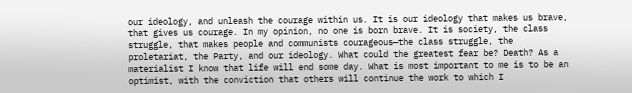our ideology, and unleash the courage within us. It is our ideology that makes us brave, that gives us courage. In my opinion, no one is born brave. It is society, the class struggle, that makes people and communists courageous—the class struggle, the proletariat, the Party, and our ideology. What could the greatest fear be? Death? As a materialist I know that life will end some day. What is most important to me is to be an optimist, with the conviction that others will continue the work to which I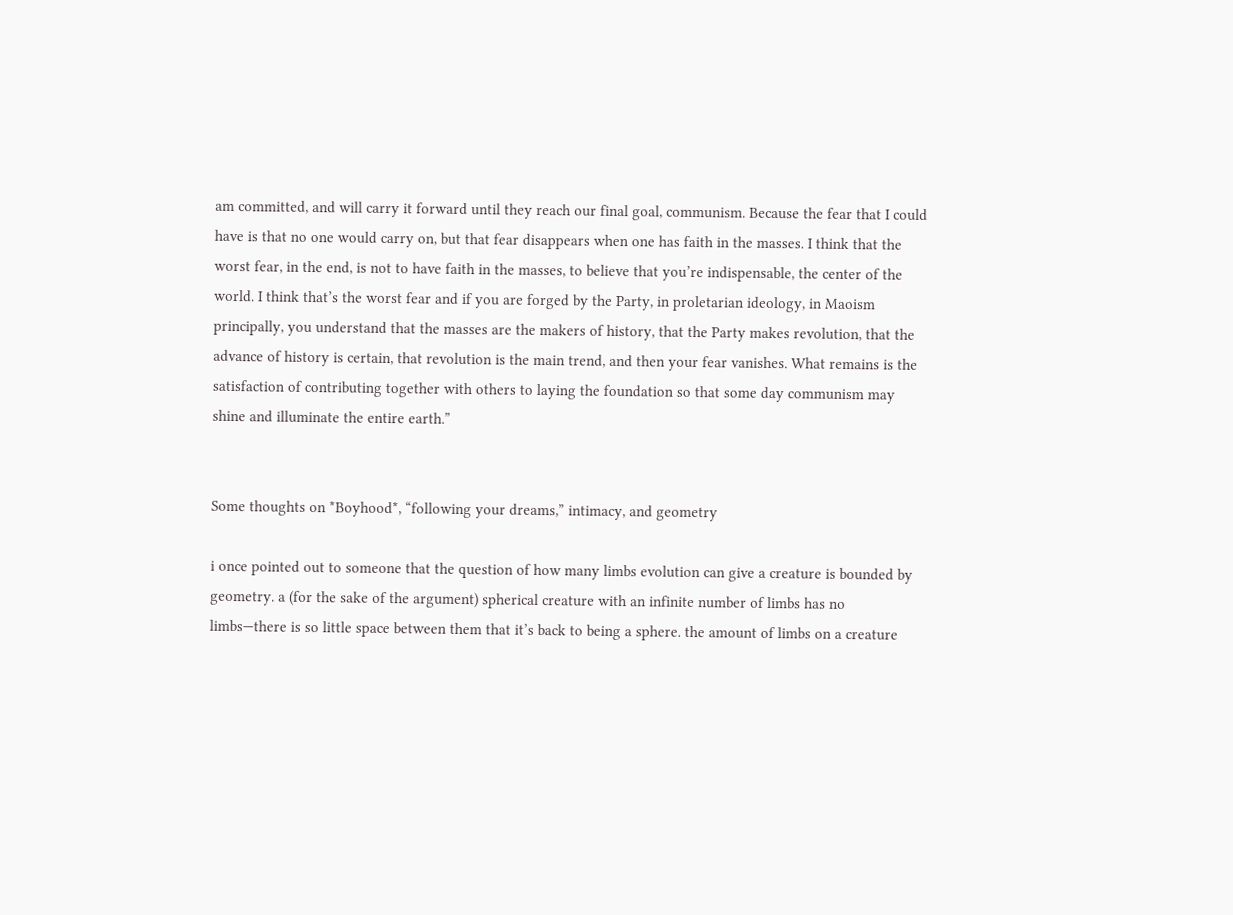am committed, and will carry it forward until they reach our final goal, communism. Because the fear that I could have is that no one would carry on, but that fear disappears when one has faith in the masses. I think that the worst fear, in the end, is not to have faith in the masses, to believe that you’re indispensable, the center of the world. I think that’s the worst fear and if you are forged by the Party, in proletarian ideology, in Maoism principally, you understand that the masses are the makers of history, that the Party makes revolution, that the advance of history is certain, that revolution is the main trend, and then your fear vanishes. What remains is the satisfaction of contributing together with others to laying the foundation so that some day communism may shine and illuminate the entire earth.”


Some thoughts on *Boyhood*, “following your dreams,” intimacy, and geometry

i once pointed out to someone that the question of how many limbs evolution can give a creature is bounded by geometry. a (for the sake of the argument) spherical creature with an infinite number of limbs has no limbs—there is so little space between them that it’s back to being a sphere. the amount of limbs on a creature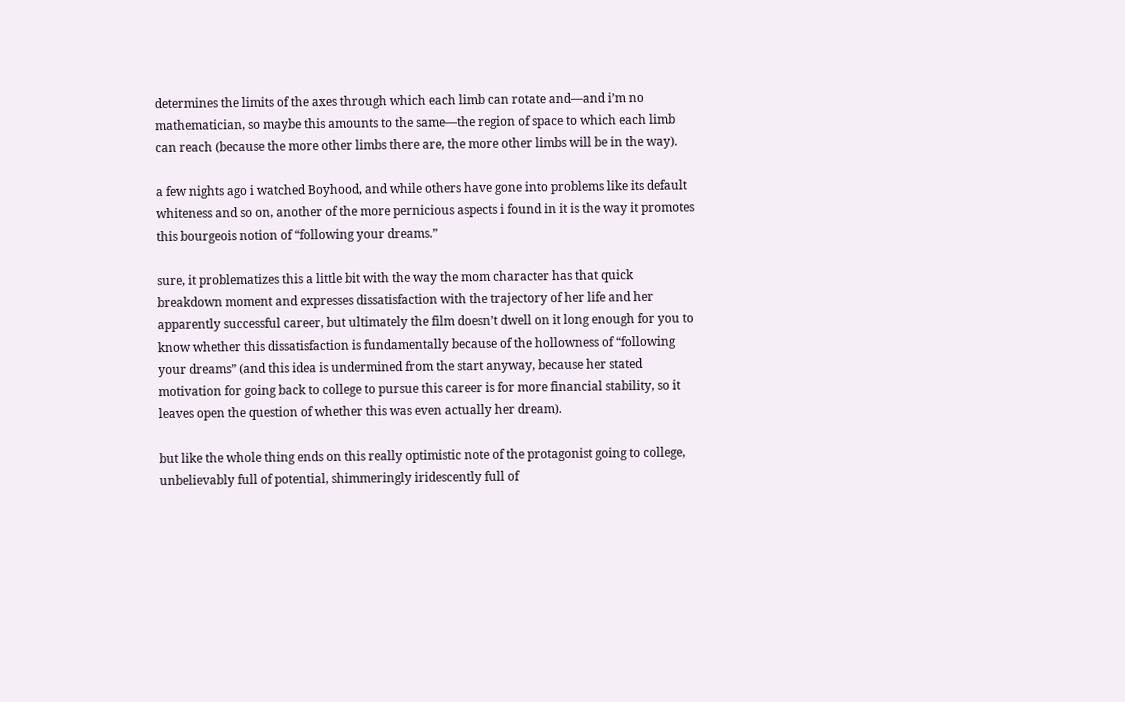determines the limits of the axes through which each limb can rotate and—and i’m no mathematician, so maybe this amounts to the same—the region of space to which each limb can reach (because the more other limbs there are, the more other limbs will be in the way).

a few nights ago i watched Boyhood, and while others have gone into problems like its default whiteness and so on, another of the more pernicious aspects i found in it is the way it promotes this bourgeois notion of “following your dreams.”

sure, it problematizes this a little bit with the way the mom character has that quick breakdown moment and expresses dissatisfaction with the trajectory of her life and her apparently successful career, but ultimately the film doesn’t dwell on it long enough for you to know whether this dissatisfaction is fundamentally because of the hollowness of “following your dreams” (and this idea is undermined from the start anyway, because her stated motivation for going back to college to pursue this career is for more financial stability, so it leaves open the question of whether this was even actually her dream).

but like the whole thing ends on this really optimistic note of the protagonist going to college, unbelievably full of potential, shimmeringly iridescently full of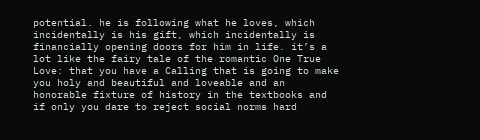potential. he is following what he loves, which incidentally is his gift, which incidentally is financially opening doors for him in life. it’s a lot like the fairy tale of the romantic One True Love: that you have a Calling that is going to make you holy and beautiful and loveable and an honorable fixture of history in the textbooks and if only you dare to reject social norms hard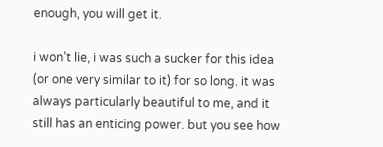enough, you will get it.

i won’t lie, i was such a sucker for this idea (or one very similar to it) for so long. it was always particularly beautiful to me, and it still has an enticing power. but you see how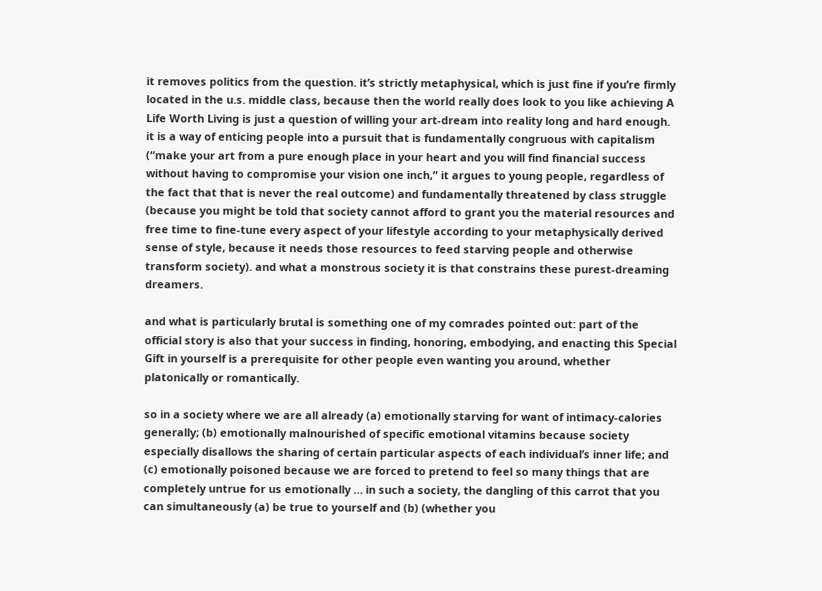it removes politics from the question. it’s strictly metaphysical, which is just fine if you’re firmly located in the u.s. middle class, because then the world really does look to you like achieving A Life Worth Living is just a question of willing your art-dream into reality long and hard enough. it is a way of enticing people into a pursuit that is fundamentally congruous with capitalism (“make your art from a pure enough place in your heart and you will find financial success without having to compromise your vision one inch,” it argues to young people, regardless of the fact that that is never the real outcome) and fundamentally threatened by class struggle (because you might be told that society cannot afford to grant you the material resources and free time to fine-tune every aspect of your lifestyle according to your metaphysically derived sense of style, because it needs those resources to feed starving people and otherwise transform society). and what a monstrous society it is that constrains these purest-dreaming dreamers.

and what is particularly brutal is something one of my comrades pointed out: part of the official story is also that your success in finding, honoring, embodying, and enacting this Special Gift in yourself is a prerequisite for other people even wanting you around, whether platonically or romantically.

so in a society where we are all already (a) emotionally starving for want of intimacy-calories generally; (b) emotionally malnourished of specific emotional vitamins because society especially disallows the sharing of certain particular aspects of each individual’s inner life; and (c) emotionally poisoned because we are forced to pretend to feel so many things that are completely untrue for us emotionally … in such a society, the dangling of this carrot that you can simultaneously (a) be true to yourself and (b) (whether you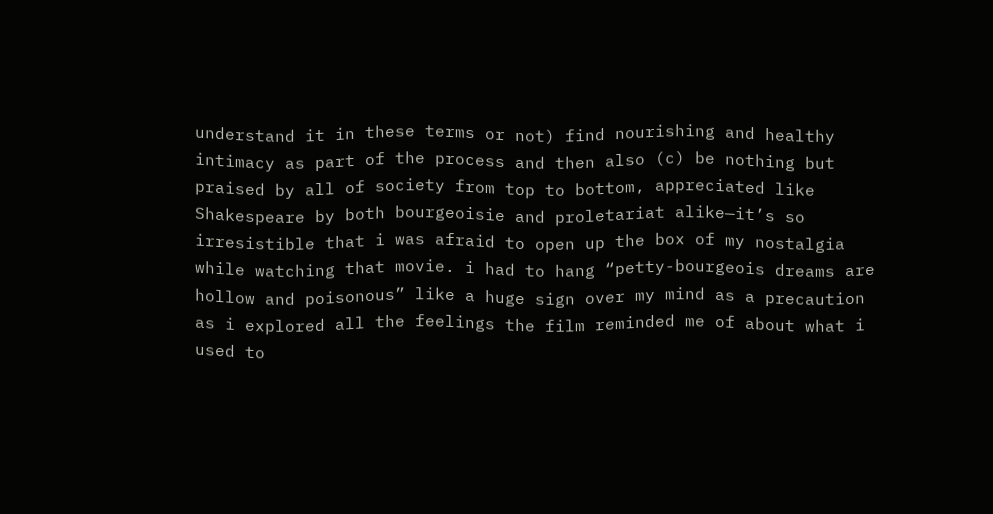understand it in these terms or not) find nourishing and healthy intimacy as part of the process and then also (c) be nothing but praised by all of society from top to bottom, appreciated like Shakespeare by both bourgeoisie and proletariat alike—it’s so irresistible that i was afraid to open up the box of my nostalgia while watching that movie. i had to hang “petty-bourgeois dreams are hollow and poisonous” like a huge sign over my mind as a precaution as i explored all the feelings the film reminded me of about what i used to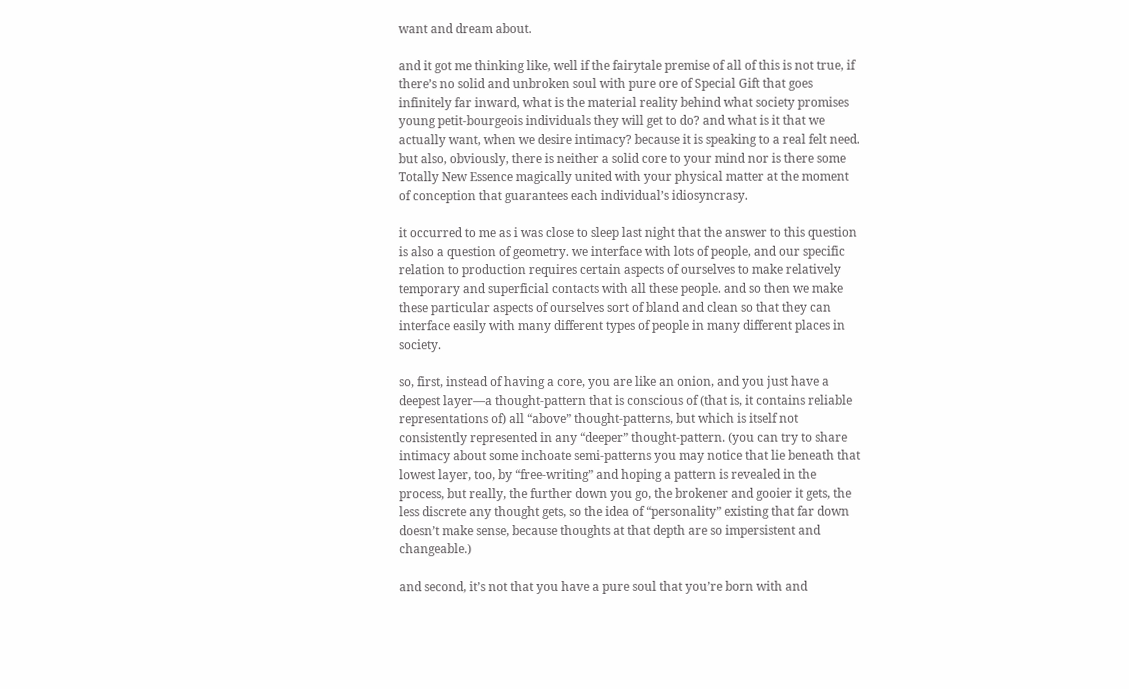want and dream about.

and it got me thinking like, well if the fairytale premise of all of this is not true, if there’s no solid and unbroken soul with pure ore of Special Gift that goes infinitely far inward, what is the material reality behind what society promises young petit-bourgeois individuals they will get to do? and what is it that we actually want, when we desire intimacy? because it is speaking to a real felt need. but also, obviously, there is neither a solid core to your mind nor is there some Totally New Essence magically united with your physical matter at the moment of conception that guarantees each individual’s idiosyncrasy.

it occurred to me as i was close to sleep last night that the answer to this question is also a question of geometry. we interface with lots of people, and our specific relation to production requires certain aspects of ourselves to make relatively temporary and superficial contacts with all these people. and so then we make these particular aspects of ourselves sort of bland and clean so that they can interface easily with many different types of people in many different places in society.

so, first, instead of having a core, you are like an onion, and you just have a deepest layer—a thought-pattern that is conscious of (that is, it contains reliable representations of) all “above” thought-patterns, but which is itself not consistently represented in any “deeper” thought-pattern. (you can try to share intimacy about some inchoate semi-patterns you may notice that lie beneath that lowest layer, too, by “free-writing” and hoping a pattern is revealed in the process, but really, the further down you go, the brokener and gooier it gets, the less discrete any thought gets, so the idea of “personality” existing that far down doesn’t make sense, because thoughts at that depth are so impersistent and changeable.)

and second, it’s not that you have a pure soul that you’re born with and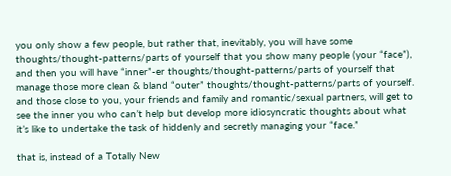you only show a few people, but rather that, inevitably, you will have some thoughts/thought-patterns/parts of yourself that you show many people (your “face”), and then you will have “inner”-er thoughts/thought-patterns/parts of yourself that manage those more clean & bland “outer” thoughts/thought-patterns/parts of yourself. and those close to you, your friends and family and romantic/sexual partners, will get to see the inner you who can’t help but develop more idiosyncratic thoughts about what it’s like to undertake the task of hiddenly and secretly managing your “face.”

that is, instead of a Totally New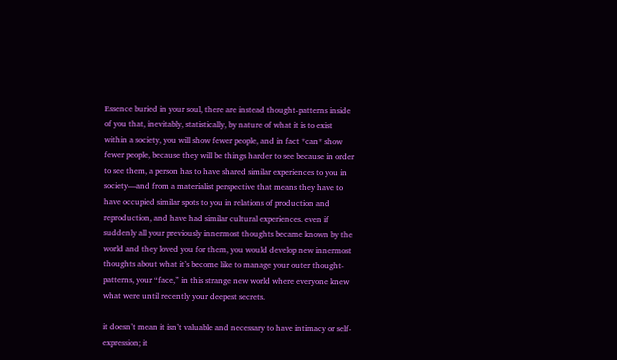Essence buried in your soul, there are instead thought-patterns inside of you that, inevitably, statistically, by nature of what it is to exist within a society, you will show fewer people, and in fact *can* show fewer people, because they will be things harder to see because in order to see them, a person has to have shared similar experiences to you in society—and from a materialist perspective that means they have to have occupied similar spots to you in relations of production and reproduction, and have had similar cultural experiences. even if suddenly all your previously innermost thoughts became known by the world and they loved you for them, you would develop new innermost thoughts about what it’s become like to manage your outer thought-patterns, your “face,” in this strange new world where everyone knew what were until recently your deepest secrets.

it doesn’t mean it isn’t valuable and necessary to have intimacy or self-expression; it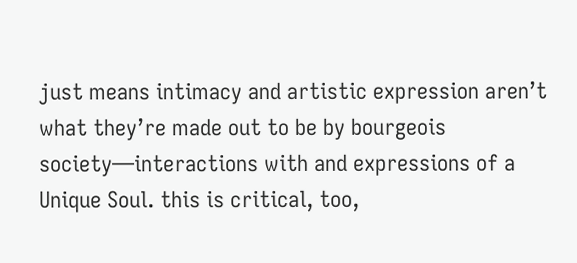just means intimacy and artistic expression aren’t what they’re made out to be by bourgeois society—interactions with and expressions of a Unique Soul. this is critical, too,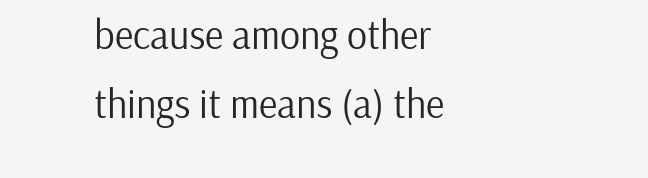because among other things it means (a) the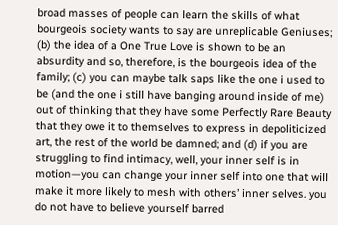broad masses of people can learn the skills of what bourgeois society wants to say are unreplicable Geniuses; (b) the idea of a One True Love is shown to be an absurdity and so, therefore, is the bourgeois idea of the family; (c) you can maybe talk saps like the one i used to be (and the one i still have banging around inside of me) out of thinking that they have some Perfectly Rare Beauty that they owe it to themselves to express in depoliticized art, the rest of the world be damned; and (d) if you are struggling to find intimacy, well, your inner self is in motion—you can change your inner self into one that will make it more likely to mesh with others’ inner selves. you do not have to believe yourself barred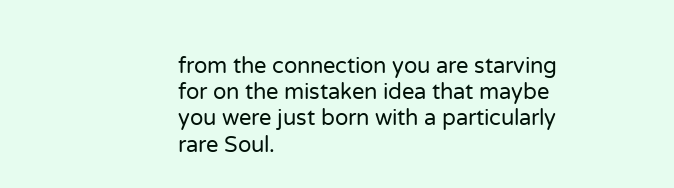from the connection you are starving for on the mistaken idea that maybe you were just born with a particularly rare Soul.